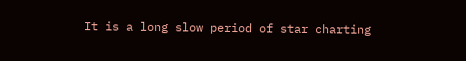It is a long slow period of star charting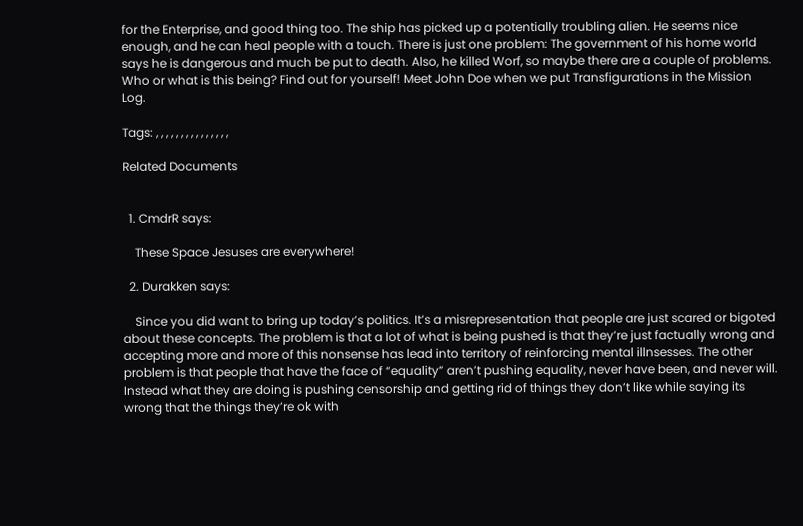for the Enterprise, and good thing too. The ship has picked up a potentially troubling alien. He seems nice enough, and he can heal people with a touch. There is just one problem: The government of his home world says he is dangerous and much be put to death. Also, he killed Worf, so maybe there are a couple of problems. Who or what is this being? Find out for yourself! Meet John Doe when we put Transfigurations in the Mission Log.

Tags: , , , , , , , , , , , , , , ,

Related Documents


  1. CmdrR says:

    These Space Jesuses are everywhere!

  2. Durakken says:

    Since you did want to bring up today’s politics. It’s a misrepresentation that people are just scared or bigoted about these concepts. The problem is that a lot of what is being pushed is that they’re just factually wrong and accepting more and more of this nonsense has lead into territory of reinforcing mental illnsesses. The other problem is that people that have the face of “equality” aren’t pushing equality, never have been, and never will. Instead what they are doing is pushing censorship and getting rid of things they don’t like while saying its wrong that the things they’re ok with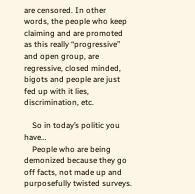are censored. In other words, the people who keep claiming and are promoted as this really “progressive” and open group, are regressive, closed minded, bigots and people are just fed up with it lies, discrimination, etc.

    So in today’s politic you have…
    People who are being demonized because they go off facts, not made up and purposefully twisted surveys.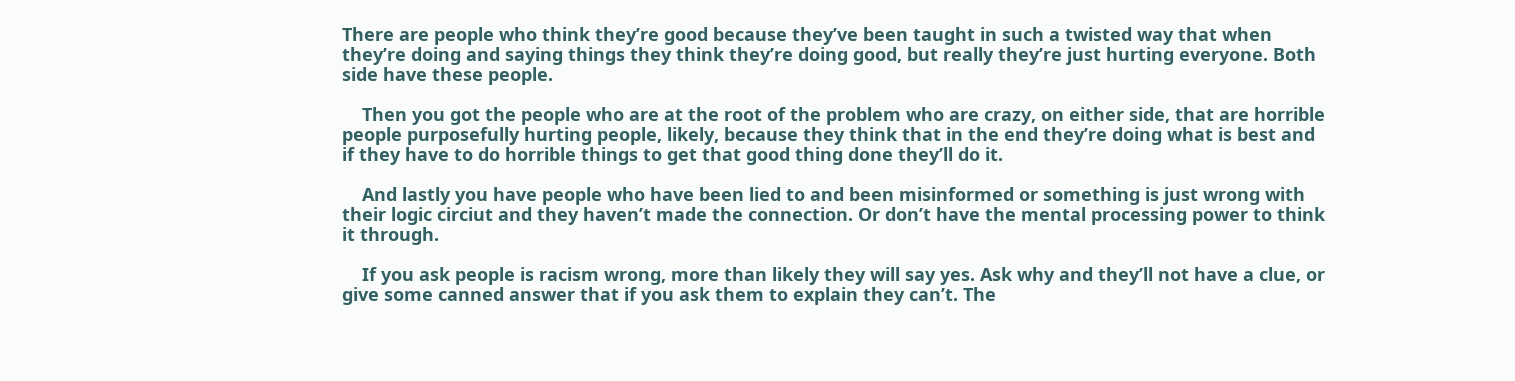There are people who think they’re good because they’ve been taught in such a twisted way that when they’re doing and saying things they think they’re doing good, but really they’re just hurting everyone. Both side have these people.

    Then you got the people who are at the root of the problem who are crazy, on either side, that are horrible people purposefully hurting people, likely, because they think that in the end they’re doing what is best and if they have to do horrible things to get that good thing done they’ll do it.

    And lastly you have people who have been lied to and been misinformed or something is just wrong with their logic circiut and they haven’t made the connection. Or don’t have the mental processing power to think it through.

    If you ask people is racism wrong, more than likely they will say yes. Ask why and they’ll not have a clue, or give some canned answer that if you ask them to explain they can’t. The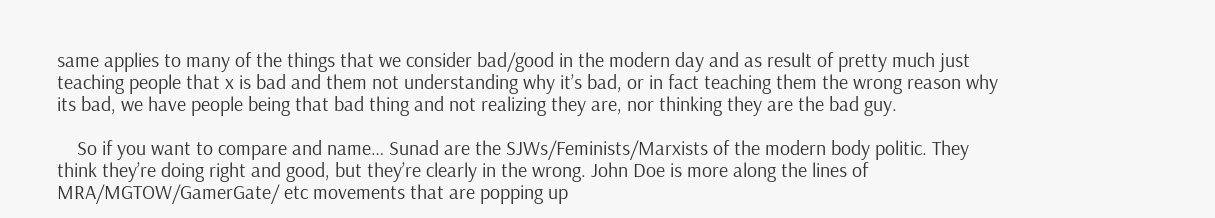same applies to many of the things that we consider bad/good in the modern day and as result of pretty much just teaching people that x is bad and them not understanding why it’s bad, or in fact teaching them the wrong reason why its bad, we have people being that bad thing and not realizing they are, nor thinking they are the bad guy.

    So if you want to compare and name… Sunad are the SJWs/Feminists/Marxists of the modern body politic. They think they’re doing right and good, but they’re clearly in the wrong. John Doe is more along the lines of MRA/MGTOW/GamerGate/ etc movements that are popping up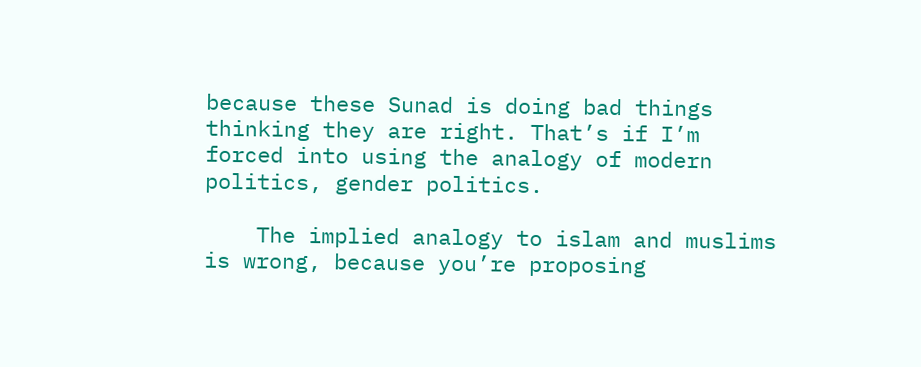because these Sunad is doing bad things thinking they are right. That’s if I’m forced into using the analogy of modern politics, gender politics.

    The implied analogy to islam and muslims is wrong, because you’re proposing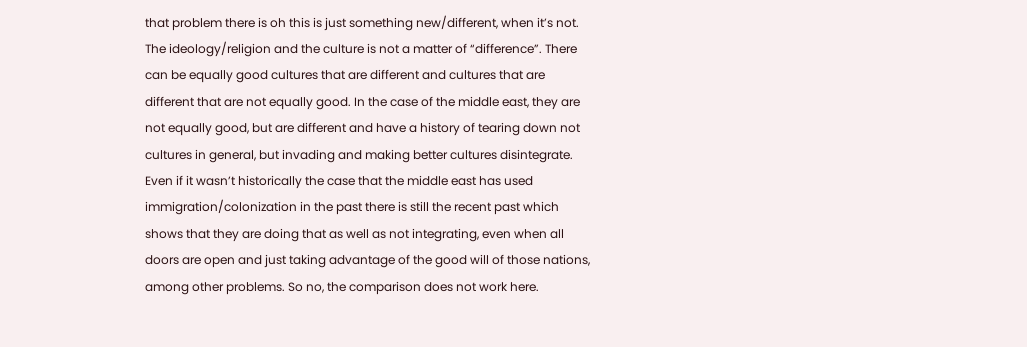that problem there is oh this is just something new/different, when it’s not. The ideology/religion and the culture is not a matter of “difference”. There can be equally good cultures that are different and cultures that are different that are not equally good. In the case of the middle east, they are not equally good, but are different and have a history of tearing down not cultures in general, but invading and making better cultures disintegrate. Even if it wasn’t historically the case that the middle east has used immigration/colonization in the past there is still the recent past which shows that they are doing that as well as not integrating, even when all doors are open and just taking advantage of the good will of those nations, among other problems. So no, the comparison does not work here.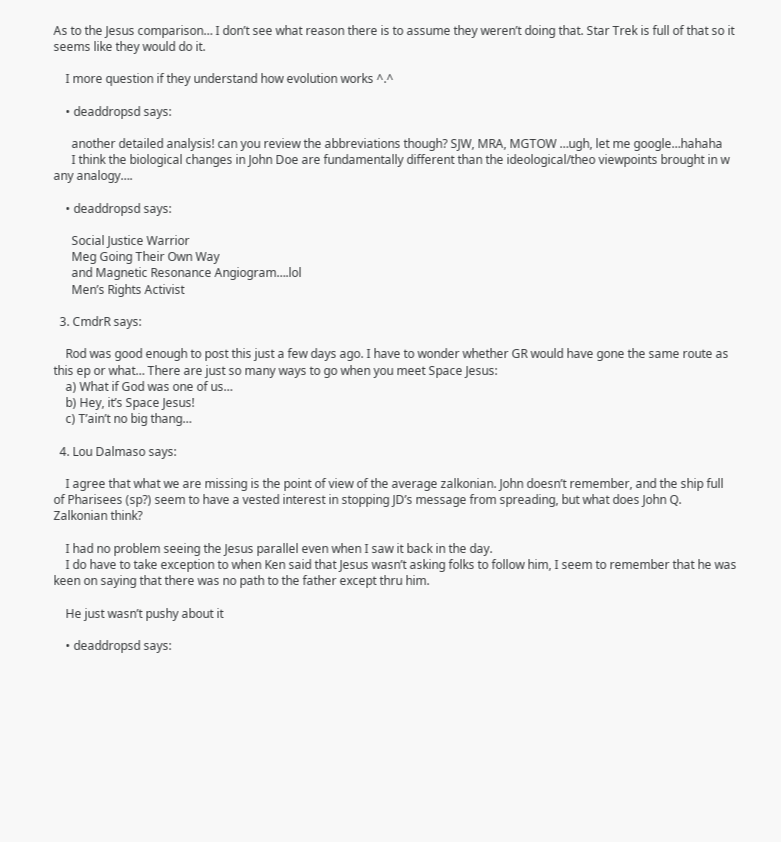As to the Jesus comparison… I don’t see what reason there is to assume they weren’t doing that. Star Trek is full of that so it seems like they would do it.

    I more question if they understand how evolution works ^.^

    • deaddropsd says:

      another detailed analysis! can you review the abbreviations though? SJW, MRA, MGTOW …ugh, let me google…hahaha
      I think the biological changes in John Doe are fundamentally different than the ideological/theo viewpoints brought in w any analogy….

    • deaddropsd says:

      Social Justice Warrior
      Meg Going Their Own Way
      and Magnetic Resonance Angiogram….lol
      Men’s Rights Activist

  3. CmdrR says:

    Rod was good enough to post this just a few days ago. I have to wonder whether GR would have gone the same route as this ep or what… There are just so many ways to go when you meet Space Jesus:
    a) What if God was one of us…
    b) Hey, it’s Space Jesus!
    c) T’ain’t no big thang…

  4. Lou Dalmaso says:

    I agree that what we are missing is the point of view of the average zalkonian. John doesn’t remember, and the ship full of Pharisees (sp?) seem to have a vested interest in stopping JD’s message from spreading, but what does John Q. Zalkonian think?

    I had no problem seeing the Jesus parallel even when I saw it back in the day.
    I do have to take exception to when Ken said that Jesus wasn’t asking folks to follow him, I seem to remember that he was keen on saying that there was no path to the father except thru him.

    He just wasn’t pushy about it

    • deaddropsd says: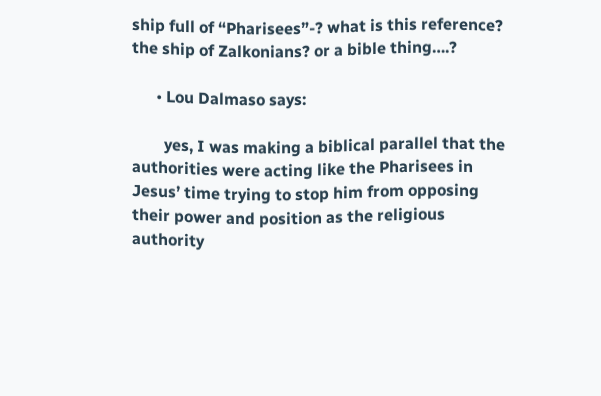ship full of “Pharisees”-? what is this reference? the ship of Zalkonians? or a bible thing….?

      • Lou Dalmaso says:

        yes, I was making a biblical parallel that the authorities were acting like the Pharisees in Jesus’ time trying to stop him from opposing their power and position as the religious authority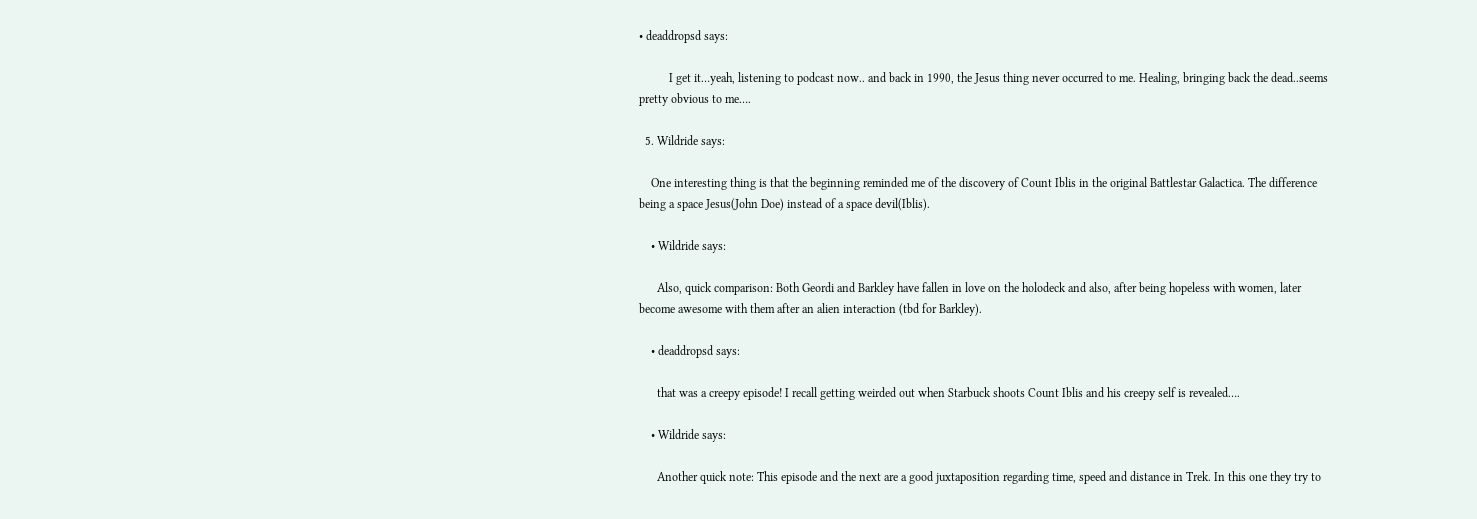• deaddropsd says:

          I get it…yeah, listening to podcast now.. and back in 1990, the Jesus thing never occurred to me. Healing, bringing back the dead..seems pretty obvious to me….

  5. Wildride says:

    One interesting thing is that the beginning reminded me of the discovery of Count Iblis in the original Battlestar Galactica. The difference being a space Jesus(John Doe) instead of a space devil(Iblis).

    • Wildride says:

      Also, quick comparison: Both Geordi and Barkley have fallen in love on the holodeck and also, after being hopeless with women, later become awesome with them after an alien interaction (tbd for Barkley).

    • deaddropsd says:

      that was a creepy episode! I recall getting weirded out when Starbuck shoots Count Iblis and his creepy self is revealed….

    • Wildride says:

      Another quick note: This episode and the next are a good juxtaposition regarding time, speed and distance in Trek. In this one they try to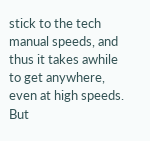stick to the tech manual speeds, and thus it takes awhile to get anywhere, even at high speeds. But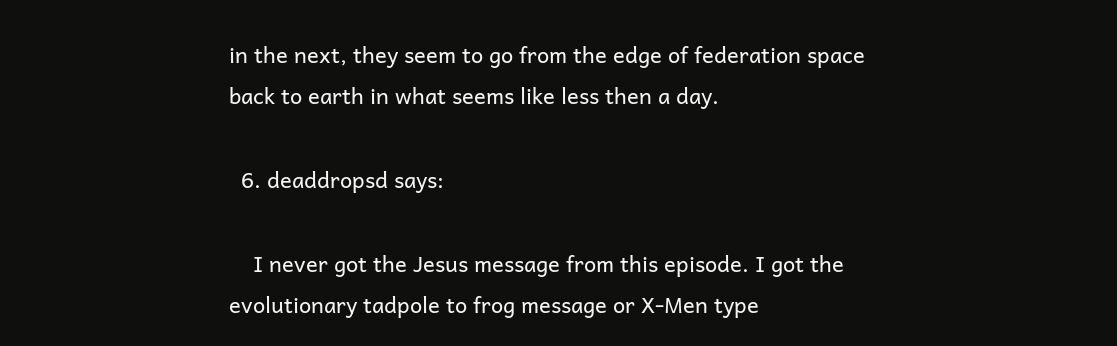in the next, they seem to go from the edge of federation space back to earth in what seems like less then a day.

  6. deaddropsd says:

    I never got the Jesus message from this episode. I got the evolutionary tadpole to frog message or X-Men type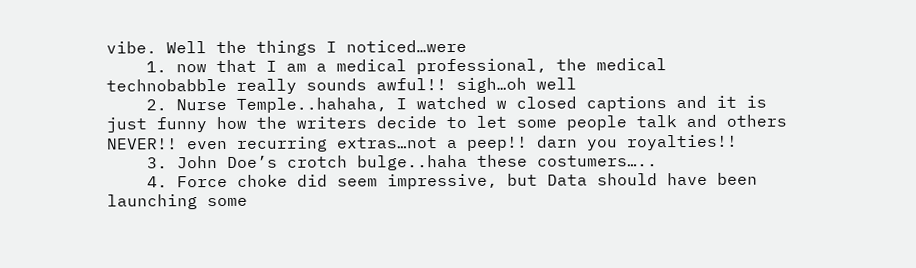vibe. Well the things I noticed…were
    1. now that I am a medical professional, the medical technobabble really sounds awful!! sigh…oh well
    2. Nurse Temple..hahaha, I watched w closed captions and it is just funny how the writers decide to let some people talk and others NEVER!! even recurring extras…not a peep!! darn you royalties!!
    3. John Doe’s crotch bulge..haha these costumers…..
    4. Force choke did seem impressive, but Data should have been launching some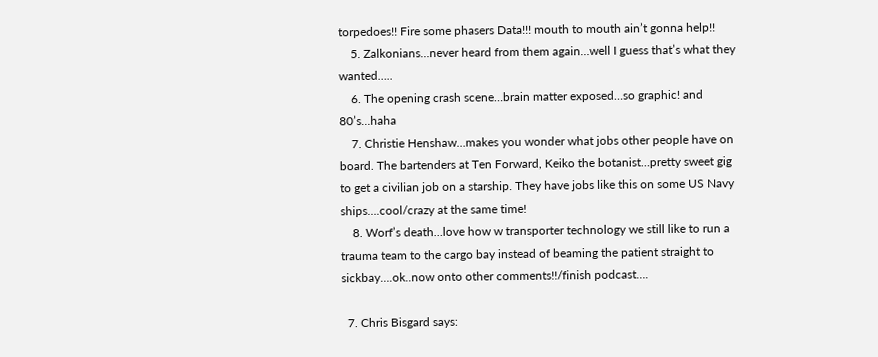torpedoes!! Fire some phasers Data!!! mouth to mouth ain’t gonna help!!
    5. Zalkonians…never heard from them again…well I guess that’s what they wanted…..
    6. The opening crash scene…brain matter exposed…so graphic! and 80’s…haha
    7. Christie Henshaw…makes you wonder what jobs other people have on board. The bartenders at Ten Forward, Keiko the botanist…pretty sweet gig to get a civilian job on a starship. They have jobs like this on some US Navy ships….cool/crazy at the same time!
    8. Worf’s death…love how w transporter technology we still like to run a trauma team to the cargo bay instead of beaming the patient straight to sickbay….ok..now onto other comments!!/finish podcast….

  7. Chris Bisgard says: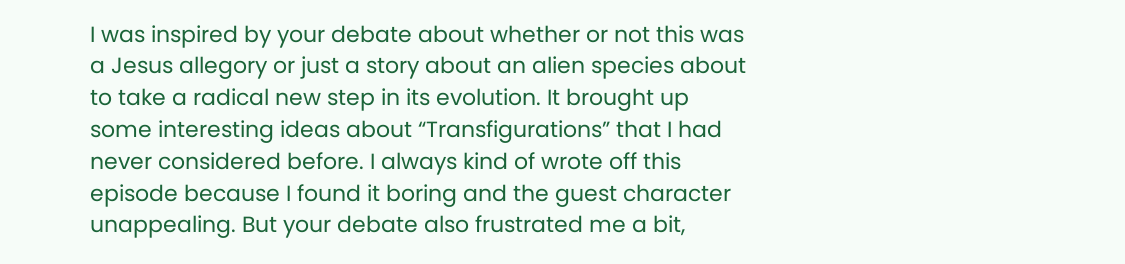I was inspired by your debate about whether or not this was a Jesus allegory or just a story about an alien species about to take a radical new step in its evolution. It brought up some interesting ideas about “Transfigurations” that I had never considered before. I always kind of wrote off this episode because I found it boring and the guest character unappealing. But your debate also frustrated me a bit,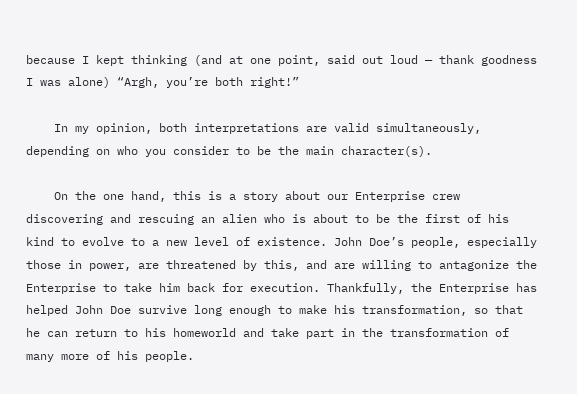because I kept thinking (and at one point, said out loud — thank goodness I was alone) “Argh, you’re both right!”

    In my opinion, both interpretations are valid simultaneously, depending on who you consider to be the main character(s).

    On the one hand, this is a story about our Enterprise crew discovering and rescuing an alien who is about to be the first of his kind to evolve to a new level of existence. John Doe’s people, especially those in power, are threatened by this, and are willing to antagonize the Enterprise to take him back for execution. Thankfully, the Enterprise has helped John Doe survive long enough to make his transformation, so that he can return to his homeworld and take part in the transformation of many more of his people.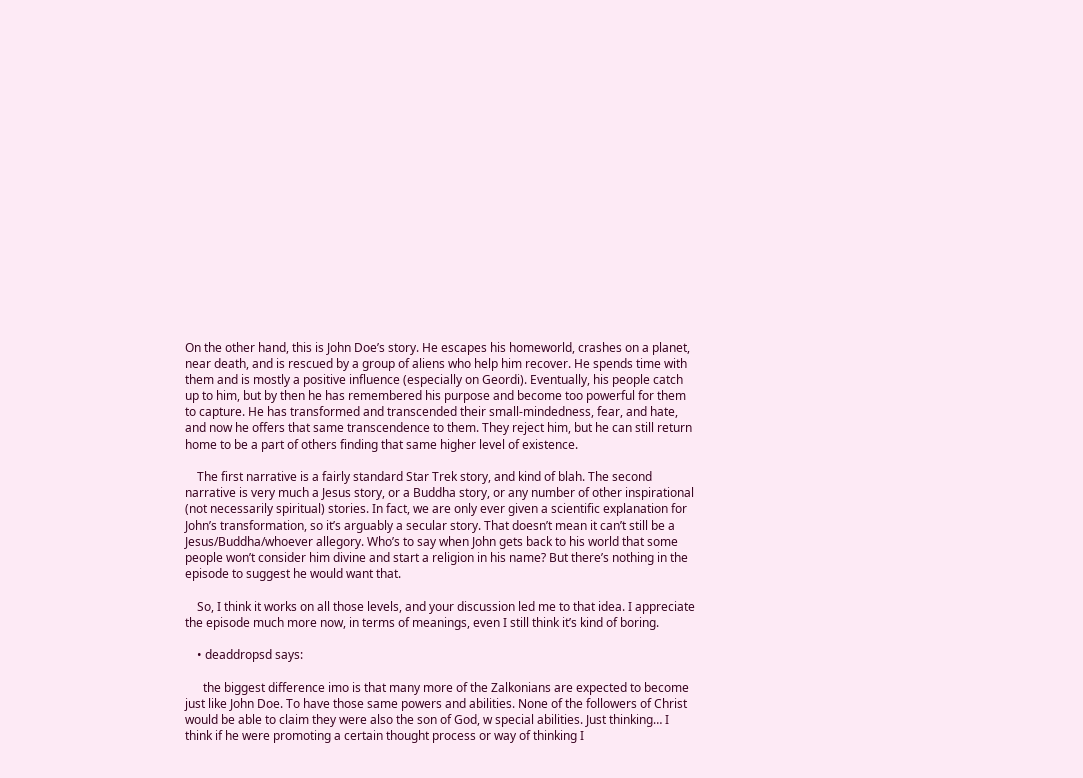On the other hand, this is John Doe’s story. He escapes his homeworld, crashes on a planet, near death, and is rescued by a group of aliens who help him recover. He spends time with them and is mostly a positive influence (especially on Geordi). Eventually, his people catch up to him, but by then he has remembered his purpose and become too powerful for them to capture. He has transformed and transcended their small-mindedness, fear, and hate, and now he offers that same transcendence to them. They reject him, but he can still return home to be a part of others finding that same higher level of existence.

    The first narrative is a fairly standard Star Trek story, and kind of blah. The second narrative is very much a Jesus story, or a Buddha story, or any number of other inspirational (not necessarily spiritual) stories. In fact, we are only ever given a scientific explanation for John’s transformation, so it’s arguably a secular story. That doesn’t mean it can’t still be a Jesus/Buddha/whoever allegory. Who’s to say when John gets back to his world that some people won’t consider him divine and start a religion in his name? But there’s nothing in the episode to suggest he would want that.

    So, I think it works on all those levels, and your discussion led me to that idea. I appreciate the episode much more now, in terms of meanings, even I still think it’s kind of boring.

    • deaddropsd says:

      the biggest difference imo is that many more of the Zalkonians are expected to become just like John Doe. To have those same powers and abilities. None of the followers of Christ would be able to claim they were also the son of God, w special abilities. Just thinking… I think if he were promoting a certain thought process or way of thinking I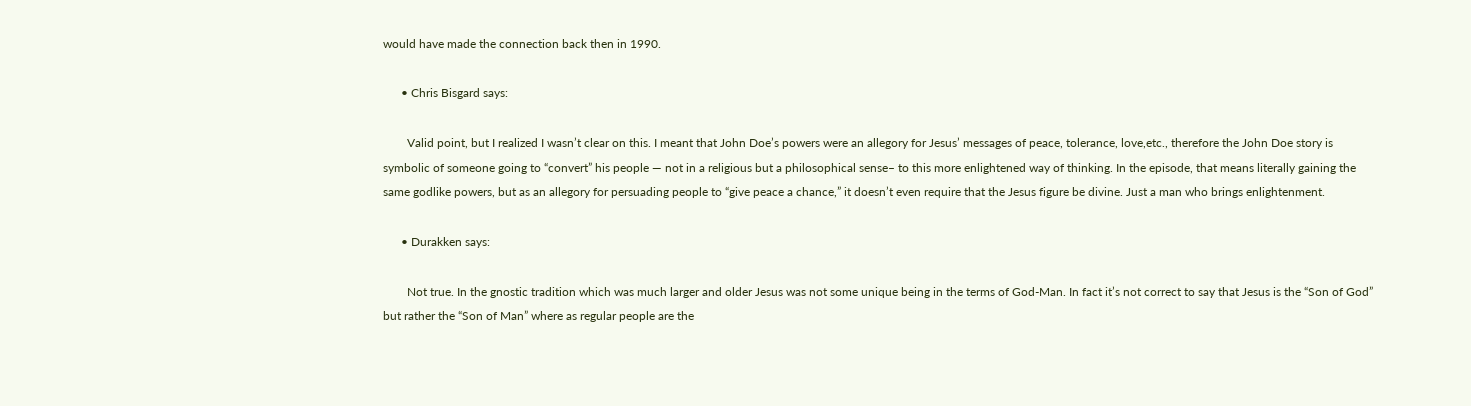would have made the connection back then in 1990.

      • Chris Bisgard says:

        Valid point, but I realized I wasn’t clear on this. I meant that John Doe’s powers were an allegory for Jesus’ messages of peace, tolerance, love,etc., therefore the John Doe story is symbolic of someone going to “convert” his people — not in a religious but a philosophical sense– to this more enlightened way of thinking. In the episode, that means literally gaining the same godlike powers, but as an allegory for persuading people to “give peace a chance,” it doesn’t even require that the Jesus figure be divine. Just a man who brings enlightenment.

      • Durakken says:

        Not true. In the gnostic tradition which was much larger and older Jesus was not some unique being in the terms of God-Man. In fact it’s not correct to say that Jesus is the “Son of God” but rather the “Son of Man” where as regular people are the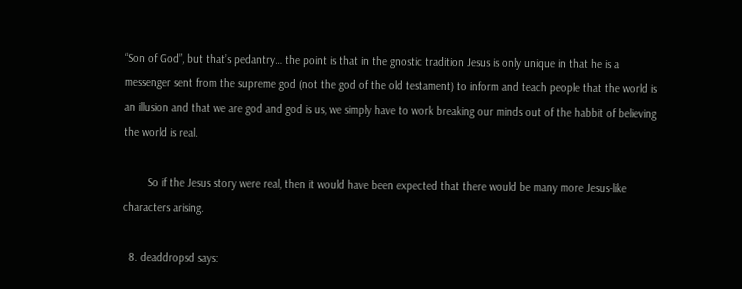“Son of God”, but that’s pedantry… the point is that in the gnostic tradition Jesus is only unique in that he is a messenger sent from the supreme god (not the god of the old testament) to inform and teach people that the world is an illusion and that we are god and god is us, we simply have to work breaking our minds out of the habbit of believing the world is real.

        So if the Jesus story were real, then it would have been expected that there would be many more Jesus-like characters arising.

  8. deaddropsd says: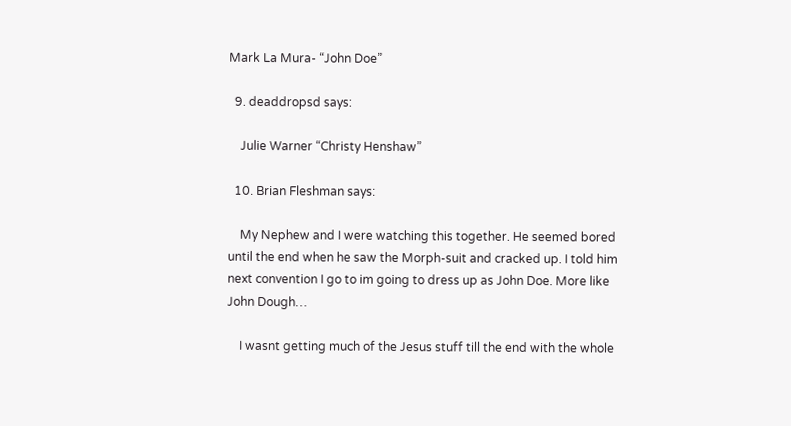Mark La Mura- “John Doe”

  9. deaddropsd says:

    Julie Warner “Christy Henshaw”

  10. Brian Fleshman says:

    My Nephew and I were watching this together. He seemed bored until the end when he saw the Morph-suit and cracked up. I told him next convention I go to im going to dress up as John Doe. More like John Dough…

    I wasnt getting much of the Jesus stuff till the end with the whole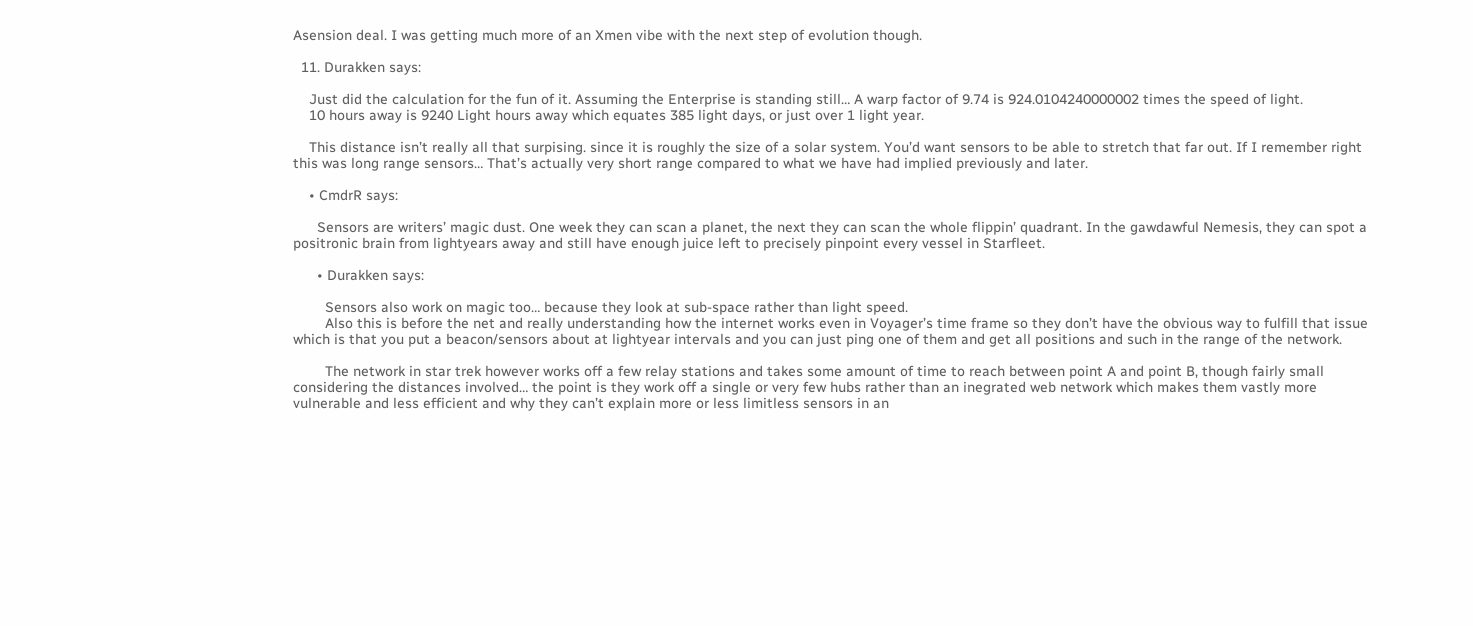Asension deal. I was getting much more of an Xmen vibe with the next step of evolution though.

  11. Durakken says:

    Just did the calculation for the fun of it. Assuming the Enterprise is standing still… A warp factor of 9.74 is 924.0104240000002 times the speed of light.
    10 hours away is 9240 Light hours away which equates 385 light days, or just over 1 light year.

    This distance isn’t really all that surpising. since it is roughly the size of a solar system. You’d want sensors to be able to stretch that far out. If I remember right this was long range sensors… That’s actually very short range compared to what we have had implied previously and later.

    • CmdrR says:

      Sensors are writers’ magic dust. One week they can scan a planet, the next they can scan the whole flippin’ quadrant. In the gawdawful Nemesis, they can spot a positronic brain from lightyears away and still have enough juice left to precisely pinpoint every vessel in Starfleet.

      • Durakken says:

        Sensors also work on magic too… because they look at sub-space rather than light speed.
        Also this is before the net and really understanding how the internet works even in Voyager’s time frame so they don’t have the obvious way to fulfill that issue which is that you put a beacon/sensors about at lightyear intervals and you can just ping one of them and get all positions and such in the range of the network.

        The network in star trek however works off a few relay stations and takes some amount of time to reach between point A and point B, though fairly small considering the distances involved… the point is they work off a single or very few hubs rather than an inegrated web network which makes them vastly more vulnerable and less efficient and why they can’t explain more or less limitless sensors in an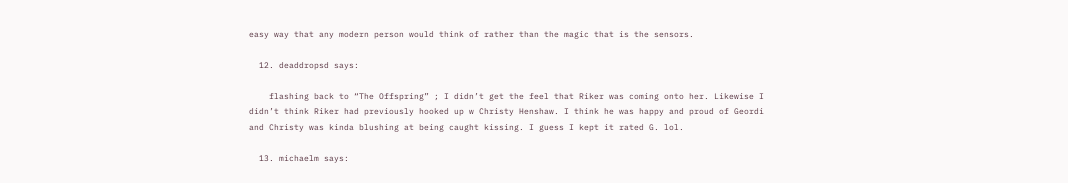easy way that any modern person would think of rather than the magic that is the sensors.

  12. deaddropsd says:

    flashing back to “The Offspring” ; I didn’t get the feel that Riker was coming onto her. Likewise I didn’t think Riker had previously hooked up w Christy Henshaw. I think he was happy and proud of Geordi and Christy was kinda blushing at being caught kissing. I guess I kept it rated G. lol.

  13. michaelm says: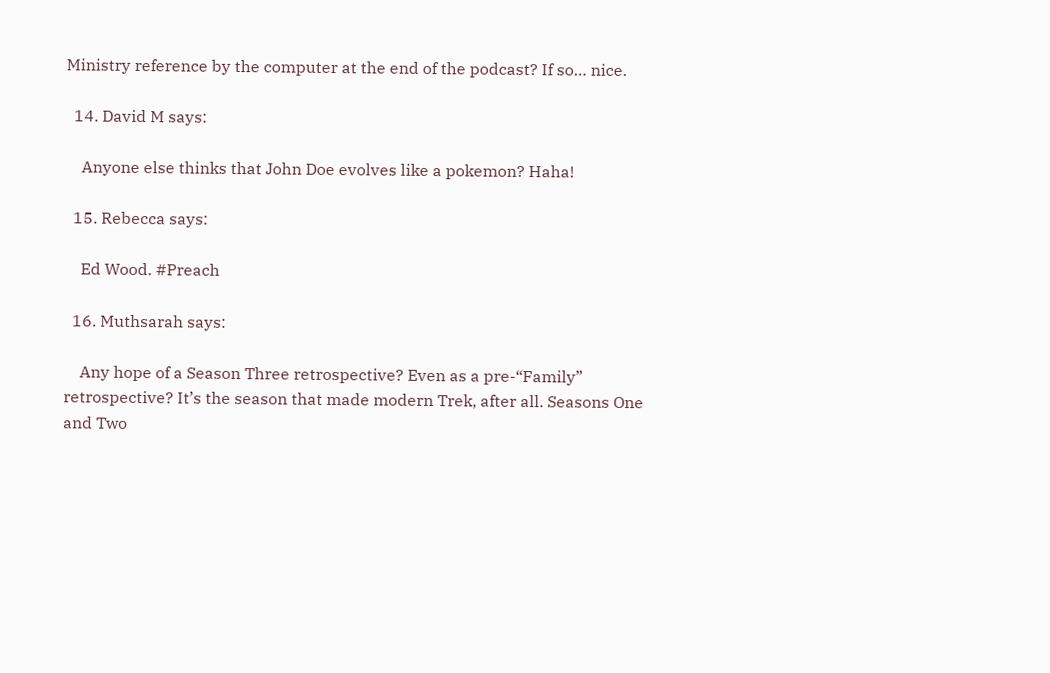Ministry reference by the computer at the end of the podcast? If so… nice.

  14. David M says:

    Anyone else thinks that John Doe evolves like a pokemon? Haha!

  15. Rebecca says:

    Ed Wood. #Preach

  16. Muthsarah says:

    Any hope of a Season Three retrospective? Even as a pre-“Family” retrospective? It’s the season that made modern Trek, after all. Seasons One and Two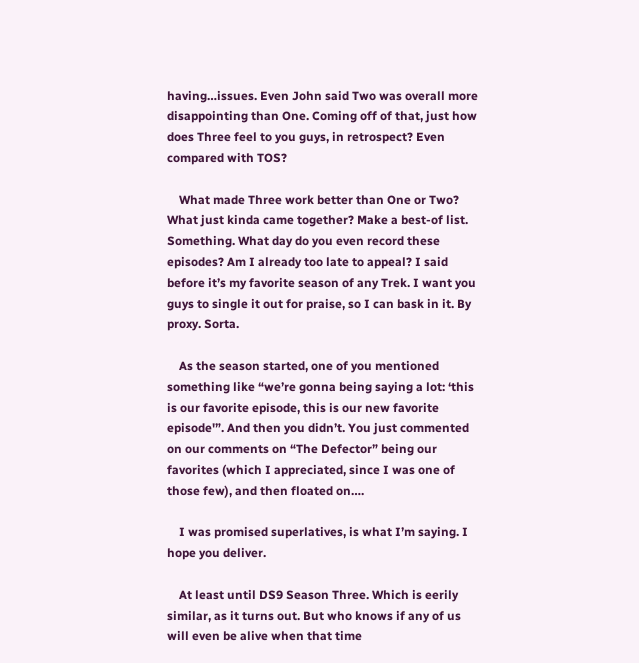having…issues. Even John said Two was overall more disappointing than One. Coming off of that, just how does Three feel to you guys, in retrospect? Even compared with TOS?

    What made Three work better than One or Two? What just kinda came together? Make a best-of list. Something. What day do you even record these episodes? Am I already too late to appeal? I said before it’s my favorite season of any Trek. I want you guys to single it out for praise, so I can bask in it. By proxy. Sorta.

    As the season started, one of you mentioned something like “we’re gonna being saying a lot: ‘this is our favorite episode, this is our new favorite episode'”. And then you didn’t. You just commented on our comments on “The Defector” being our favorites (which I appreciated, since I was one of those few), and then floated on….

    I was promised superlatives, is what I’m saying. I hope you deliver.

    At least until DS9 Season Three. Which is eerily similar, as it turns out. But who knows if any of us will even be alive when that time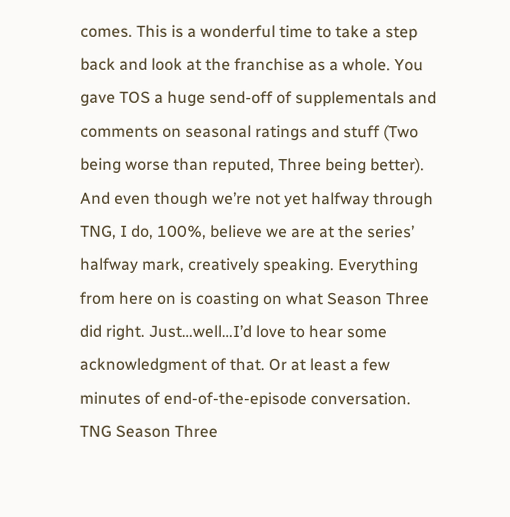comes. This is a wonderful time to take a step back and look at the franchise as a whole. You gave TOS a huge send-off of supplementals and comments on seasonal ratings and stuff (Two being worse than reputed, Three being better). And even though we’re not yet halfway through TNG, I do, 100%, believe we are at the series’ halfway mark, creatively speaking. Everything from here on is coasting on what Season Three did right. Just…well…I’d love to hear some acknowledgment of that. Or at least a few minutes of end-of-the-episode conversation. TNG Season Three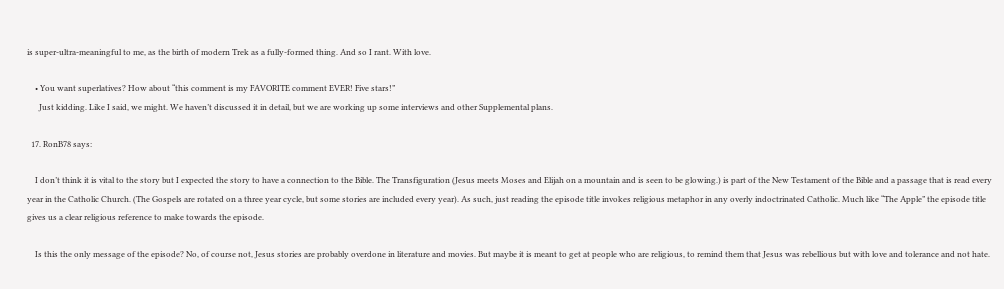is super-ultra-meaningful to me, as the birth of modern Trek as a fully-formed thing. And so I rant. With love.

    • You want superlatives? How about “this comment is my FAVORITE comment EVER! Five stars!”
      Just kidding. Like I said, we might. We haven’t discussed it in detail, but we are working up some interviews and other Supplemental plans.

  17. RonB78 says:

    I don’t think it is vital to the story but I expected the story to have a connection to the Bible. The Transfiguration (Jesus meets Moses and Elijah on a mountain and is seen to be glowing.) is part of the New Testament of the Bible and a passage that is read every year in the Catholic Church. (The Gospels are rotated on a three year cycle, but some stories are included every year). As such, just reading the episode title invokes religious metaphor in any overly indoctrinated Catholic. Much like “The Apple” the episode title gives us a clear religious reference to make towards the episode.

    Is this the only message of the episode? No, of course not, Jesus stories are probably overdone in literature and movies. But maybe it is meant to get at people who are religious, to remind them that Jesus was rebellious but with love and tolerance and not hate.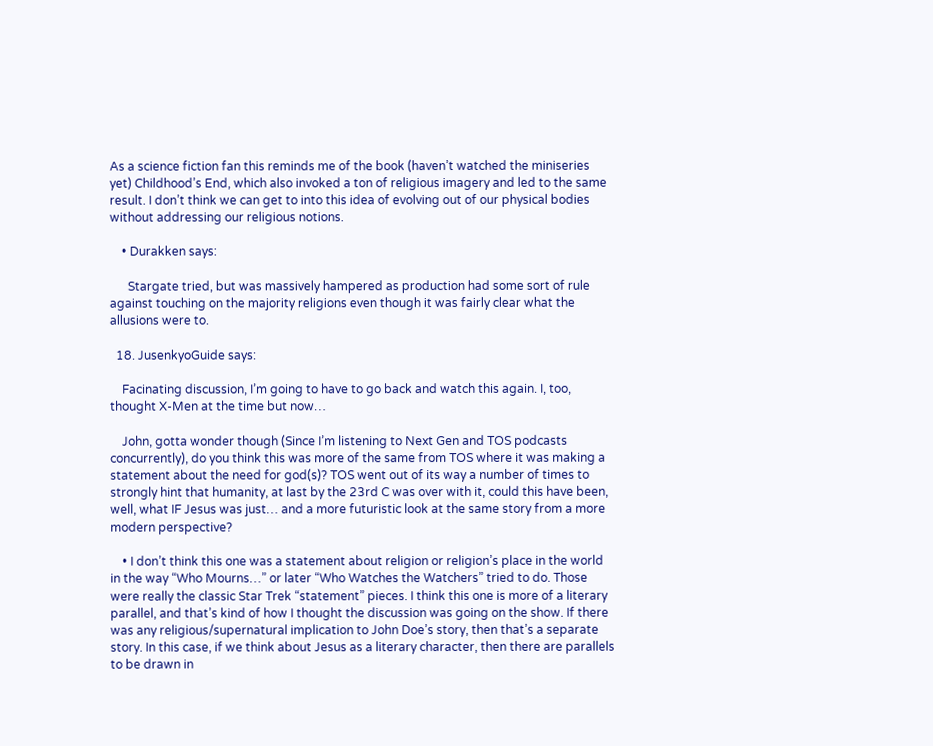As a science fiction fan this reminds me of the book (haven’t watched the miniseries yet) Childhood’s End, which also invoked a ton of religious imagery and led to the same result. I don’t think we can get to into this idea of evolving out of our physical bodies without addressing our religious notions.

    • Durakken says:

      Stargate tried, but was massively hampered as production had some sort of rule against touching on the majority religions even though it was fairly clear what the allusions were to.

  18. JusenkyoGuide says:

    Facinating discussion, I’m going to have to go back and watch this again. I, too, thought X-Men at the time but now…

    John, gotta wonder though (Since I’m listening to Next Gen and TOS podcasts concurrently), do you think this was more of the same from TOS where it was making a statement about the need for god(s)? TOS went out of its way a number of times to strongly hint that humanity, at last by the 23rd C was over with it, could this have been, well, what IF Jesus was just… and a more futuristic look at the same story from a more modern perspective?

    • I don’t think this one was a statement about religion or religion’s place in the world in the way “Who Mourns…” or later “Who Watches the Watchers” tried to do. Those were really the classic Star Trek “statement” pieces. I think this one is more of a literary parallel, and that’s kind of how I thought the discussion was going on the show. If there was any religious/supernatural implication to John Doe’s story, then that’s a separate story. In this case, if we think about Jesus as a literary character, then there are parallels to be drawn in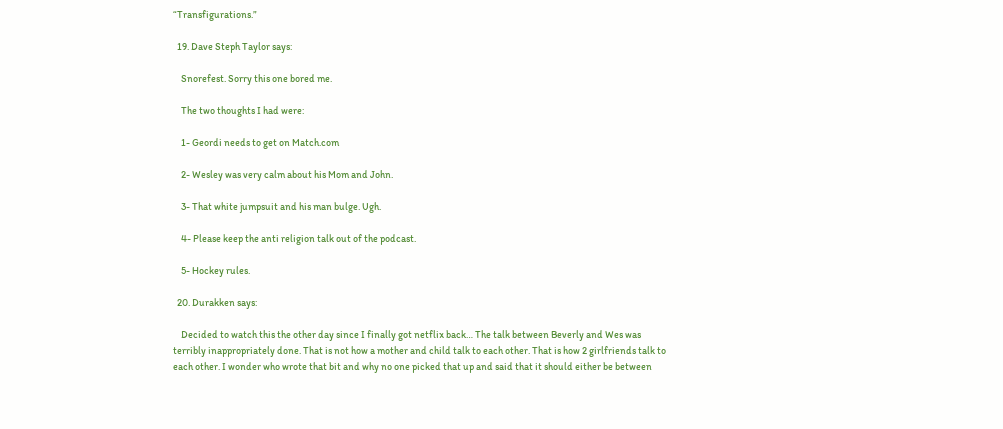“Transfigurations.”

  19. Dave Steph Taylor says:

    Snorefest. Sorry this one bored me.

    The two thoughts I had were:

    1- Geordi needs to get on Match.com

    2- Wesley was very calm about his Mom and John.

    3- That white jumpsuit and his man bulge. Ugh.

    4- Please keep the anti religion talk out of the podcast.

    5- Hockey rules.

  20. Durakken says:

    Decided to watch this the other day since I finally got netflix back… The talk between Beverly and Wes was terribly inappropriately done. That is not how a mother and child talk to each other. That is how 2 girlfriends talk to each other. I wonder who wrote that bit and why no one picked that up and said that it should either be between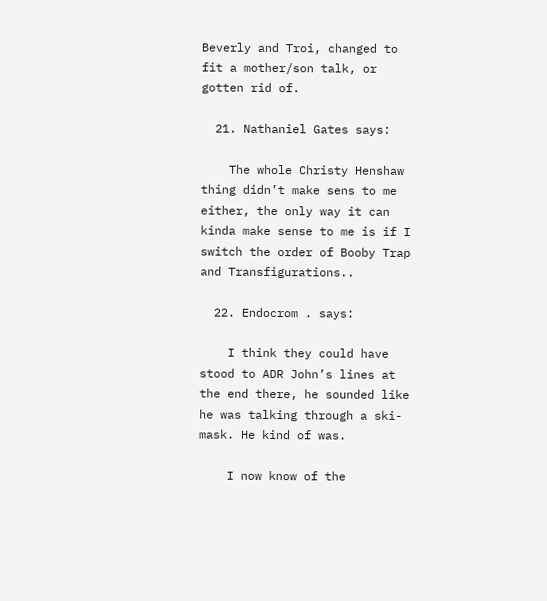Beverly and Troi, changed to fit a mother/son talk, or gotten rid of.

  21. Nathaniel Gates says:

    The whole Christy Henshaw thing didn’t make sens to me either, the only way it can kinda make sense to me is if I switch the order of Booby Trap and Transfigurations..

  22. Endocrom . says:

    I think they could have stood to ADR John’s lines at the end there, he sounded like he was talking through a ski-mask. He kind of was.

    I now know of the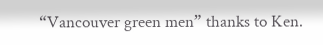“Vancouver green men” thanks to Ken.